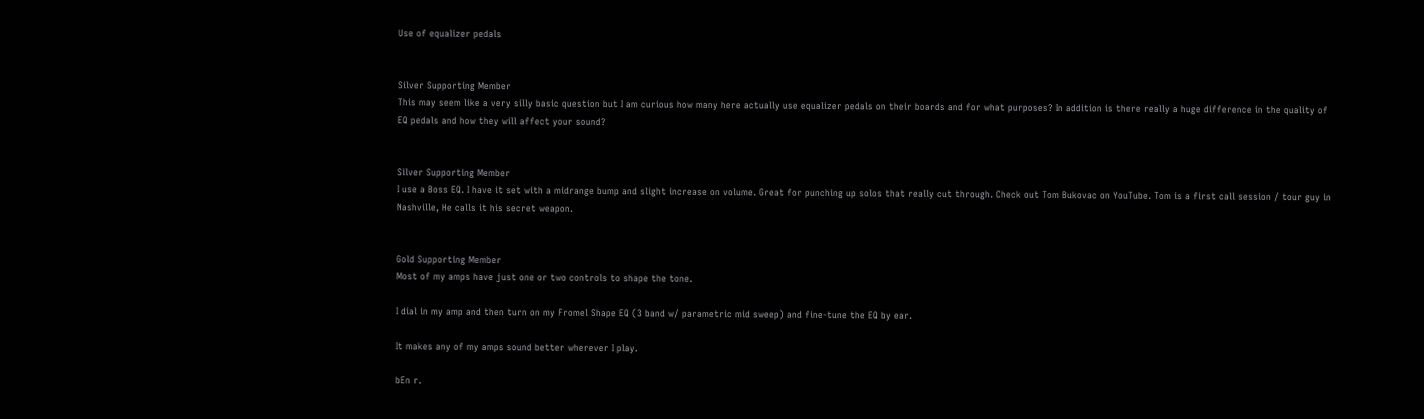Use of equalizer pedals


Silver Supporting Member
This may seem like a very silly basic question but I am curious how many here actually use equalizer pedals on their boards and for what purposes? In addition is there really a huge difference in the quality of EQ pedals and how they will affect your sound?


Silver Supporting Member
I use a Boss EQ. I have it set with a midrange bump and slight increase on volume. Great for punching up solos that really cut through. Check out Tom Bukovac on YouTube. Tom is a first call session / tour guy in Nashville, He calls it his secret weapon.


Gold Supporting Member
Most of my amps have just one or two controls to shape the tone.

I dial in my amp and then turn on my Fromel Shape EQ (3 band w/ parametric mid sweep) and fine-tune the EQ by ear.

It makes any of my amps sound better wherever I play.

bEn r.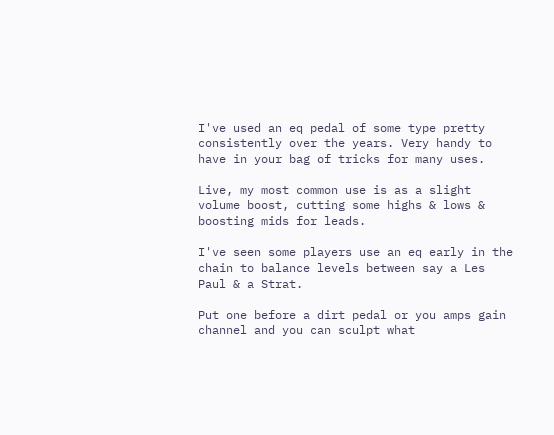I've used an eq pedal of some type pretty consistently over the years. Very handy to have in your bag of tricks for many uses.

Live, my most common use is as a slight volume boost, cutting some highs & lows & boosting mids for leads.

I've seen some players use an eq early in the chain to balance levels between say a Les Paul & a Strat.

Put one before a dirt pedal or you amps gain channel and you can sculpt what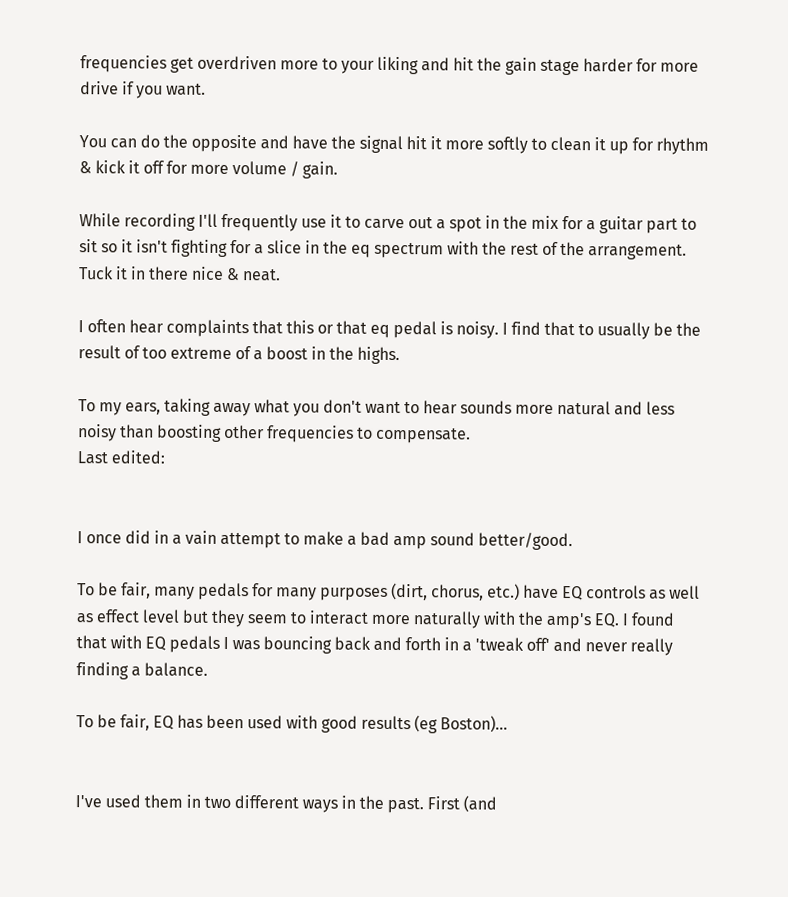frequencies get overdriven more to your liking and hit the gain stage harder for more drive if you want.

You can do the opposite and have the signal hit it more softly to clean it up for rhythm & kick it off for more volume / gain.

While recording I'll frequently use it to carve out a spot in the mix for a guitar part to sit so it isn't fighting for a slice in the eq spectrum with the rest of the arrangement. Tuck it in there nice & neat.

I often hear complaints that this or that eq pedal is noisy. I find that to usually be the result of too extreme of a boost in the highs.

To my ears, taking away what you don't want to hear sounds more natural and less noisy than boosting other frequencies to compensate.
Last edited:


I once did in a vain attempt to make a bad amp sound better/good.

To be fair, many pedals for many purposes (dirt, chorus, etc.) have EQ controls as well as effect level but they seem to interact more naturally with the amp's EQ. I found that with EQ pedals I was bouncing back and forth in a 'tweak off' and never really finding a balance.

To be fair, EQ has been used with good results (eg Boston)...


I've used them in two different ways in the past. First (and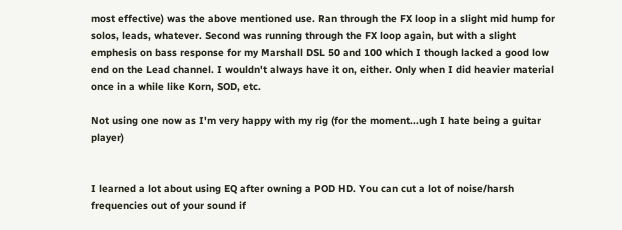most effective) was the above mentioned use. Ran through the FX loop in a slight mid hump for solos, leads, whatever. Second was running through the FX loop again, but with a slight emphesis on bass response for my Marshall DSL 50 and 100 which I though lacked a good low end on the Lead channel. I wouldn't always have it on, either. Only when I did heavier material once in a while like Korn, SOD, etc.

Not using one now as I'm very happy with my rig (for the moment...ugh I hate being a guitar player)


I learned a lot about using EQ after owning a POD HD. You can cut a lot of noise/harsh frequencies out of your sound if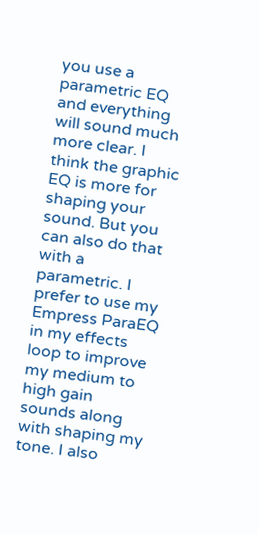you use a parametric EQ and everything will sound much more clear. I think the graphic EQ is more for shaping your sound. But you can also do that with a parametric. I prefer to use my Empress ParaEQ in my effects loop to improve my medium to high gain sounds along with shaping my tone. I also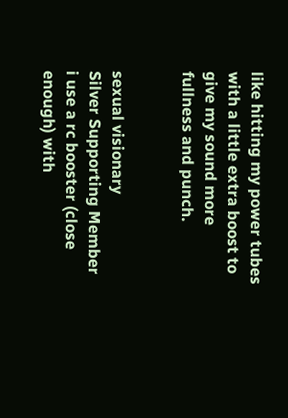like hitting my power tubes with a little extra boost to give my sound more fullness and punch.


sexual visionary
Silver Supporting Member
i use a rc booster (close enough) with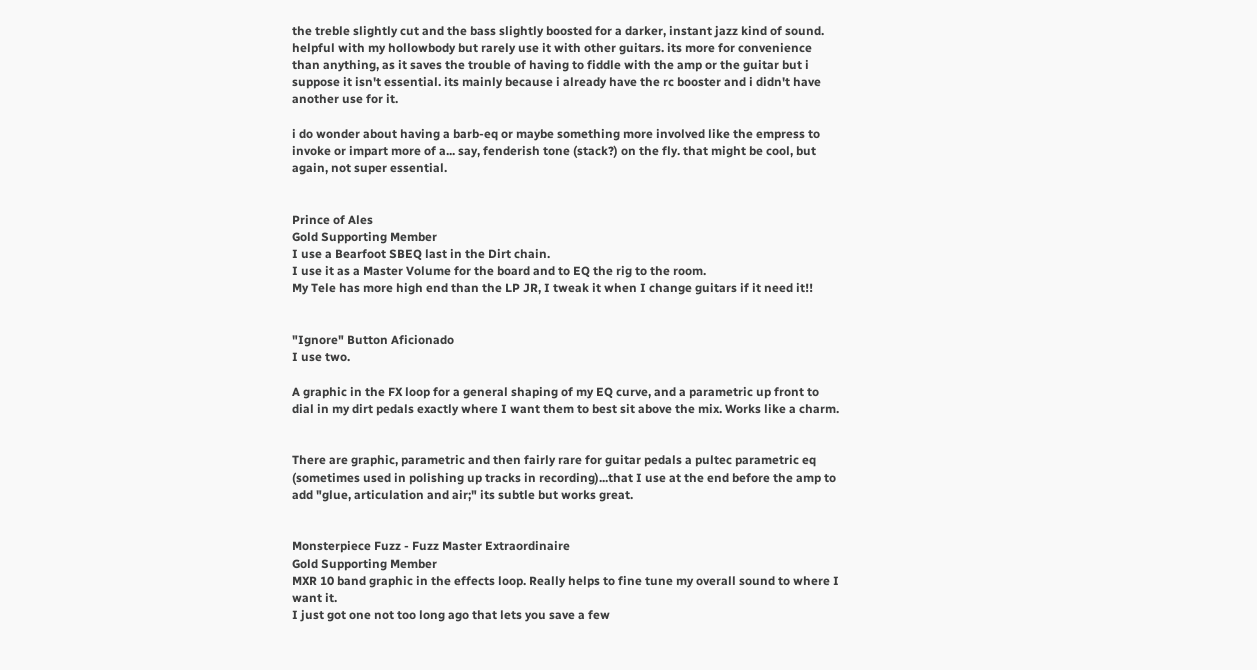the treble slightly cut and the bass slightly boosted for a darker, instant jazz kind of sound. helpful with my hollowbody but rarely use it with other guitars. its more for convenience than anything, as it saves the trouble of having to fiddle with the amp or the guitar but i suppose it isn't essential. its mainly because i already have the rc booster and i didn't have another use for it.

i do wonder about having a barb-eq or maybe something more involved like the empress to invoke or impart more of a... say, fenderish tone (stack?) on the fly. that might be cool, but again, not super essential.


Prince of Ales
Gold Supporting Member
I use a Bearfoot SBEQ last in the Dirt chain.
I use it as a Master Volume for the board and to EQ the rig to the room.
My Tele has more high end than the LP JR, I tweak it when I change guitars if it need it!!


"Ignore" Button Aficionado
I use two.

A graphic in the FX loop for a general shaping of my EQ curve, and a parametric up front to dial in my dirt pedals exactly where I want them to best sit above the mix. Works like a charm.


There are graphic, parametric and then fairly rare for guitar pedals a pultec parametric eq (sometimes used in polishing up tracks in recording)...that I use at the end before the amp to add "glue, articulation and air;" its subtle but works great.


Monsterpiece Fuzz - Fuzz Master Extraordinaire
Gold Supporting Member
MXR 10 band graphic in the effects loop. Really helps to fine tune my overall sound to where I want it.
I just got one not too long ago that lets you save a few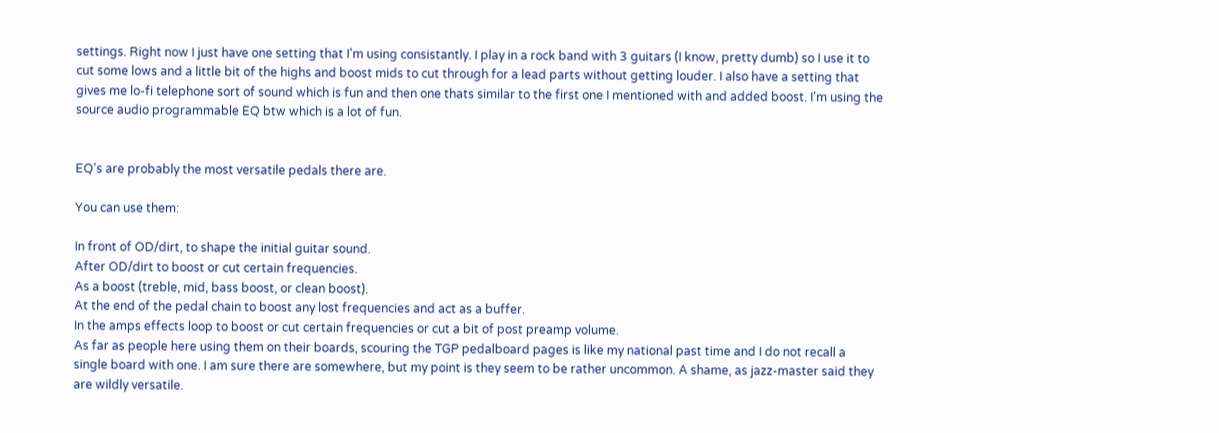settings. Right now I just have one setting that I'm using consistantly. I play in a rock band with 3 guitars (I know, pretty dumb) so I use it to cut some lows and a little bit of the highs and boost mids to cut through for a lead parts without getting louder. I also have a setting that gives me lo-fi telephone sort of sound which is fun and then one thats similar to the first one I mentioned with and added boost. I'm using the source audio programmable EQ btw which is a lot of fun.


EQ's are probably the most versatile pedals there are.

You can use them:

In front of OD/dirt, to shape the initial guitar sound.
After OD/dirt to boost or cut certain frequencies.
As a boost (treble, mid, bass boost, or clean boost).
At the end of the pedal chain to boost any lost frequencies and act as a buffer.
In the amps effects loop to boost or cut certain frequencies or cut a bit of post preamp volume.
As far as people here using them on their boards, scouring the TGP pedalboard pages is like my national past time and I do not recall a single board with one. I am sure there are somewhere, but my point is they seem to be rather uncommon. A shame, as jazz-master said they are wildly versatile.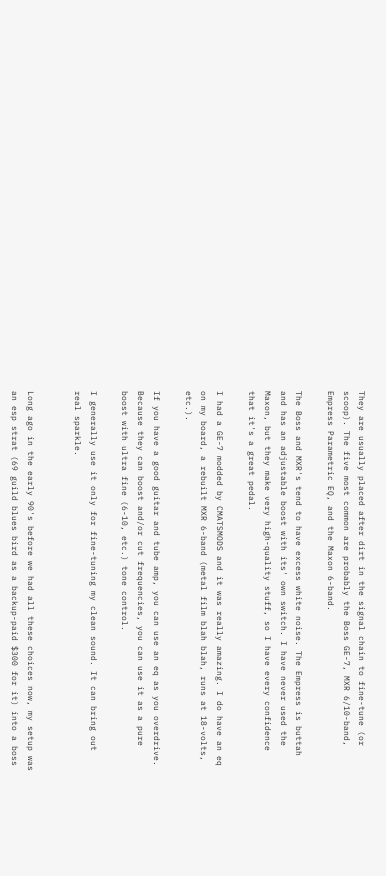They are usually placed after dirt in the signal chain to fine-tune (or scoop). The five most common are probably the Boss GE-7, MXR 6/10-band, Empress Parametric EQ, and the Maxon 6-band.

The Boss and MXR's tend to have excess white noise. The Empress is buttah and has an adjustable boost with its' own switch. I have never used the Maxon, but they make very high-quality stuff, so I have every confidence that it's a great pedal.

I had a GE-7 modded by CMATSMODS and it was really amazing. I do have an eq on my board, a rebuilt MXR 6-band (metal film blah blah, runs at 18-volts, etc.).

If you have a good guitar and tube amp, you can use an eq as you overdrive. Because they can boost and/or cut frequencies, you can use it as a pure boost with ultra fine (6-10, etc.) tone control.

I generally use it only for fine-tuning my clean sound. It can bring out real sparkle.


Long ago in the early 90's before we had all these choices now, my setup was an esp strat (69 guild blues bird as a backup-paid $300 for it) into a boss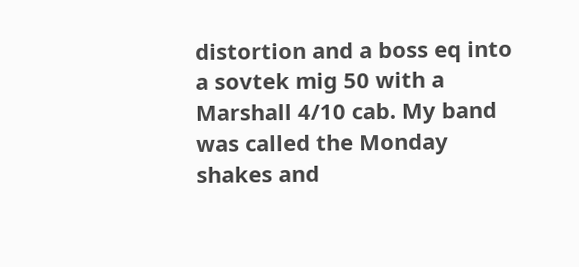distortion and a boss eq into a sovtek mig 50 with a Marshall 4/10 cab. My band was called the Monday shakes and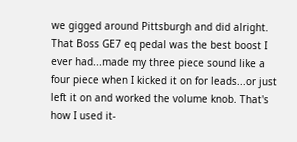we gigged around Pittsburgh and did alright. That Boss GE7 eq pedal was the best boost I ever had...made my three piece sound like a four piece when I kicked it on for leads...or just left it on and worked the volume knob. That's how I used it-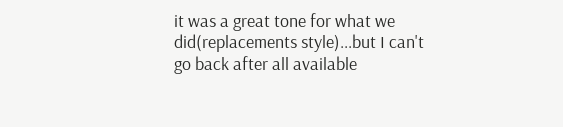it was a great tone for what we did(replacements style)...but I can't go back after all available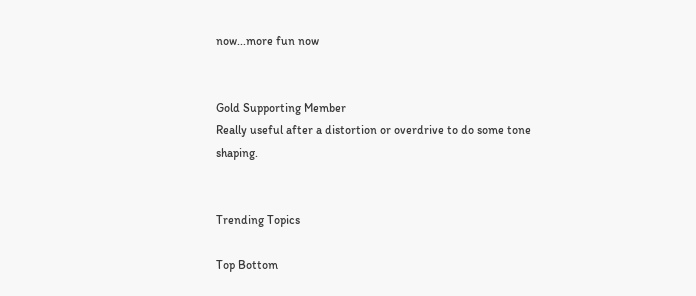now...more fun now


Gold Supporting Member
Really useful after a distortion or overdrive to do some tone shaping.


Trending Topics

Top Bottom